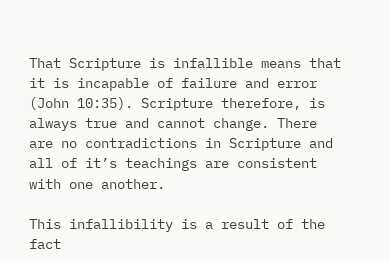That Scripture is infallible means that it is incapable of failure and error (John 10:35). Scripture therefore, is always true and cannot change. There are no contradictions in Scripture and all of it’s teachings are consistent with one another.

This infallibility is a result of the fact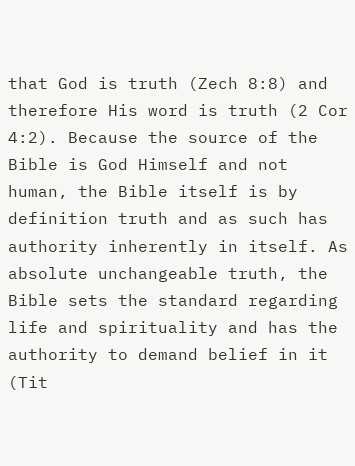that God is truth (Zech 8:8) and therefore His word is truth (2 Cor 4:2). Because the source of the Bible is God Himself and not human, the Bible itself is by definition truth and as such has authority inherently in itself. As absolute unchangeable truth, the Bible sets the standard regarding life and spirituality and has the authority to demand belief in it (Tit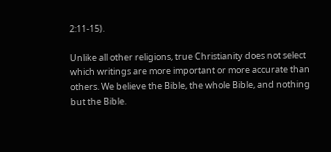2:11-15).

Unlike all other religions, true Christianity does not select which writings are more important or more accurate than others. We believe the Bible, the whole Bible, and nothing but the Bible.